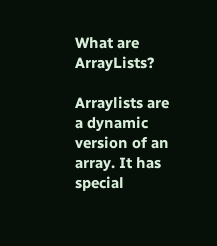What are ArrayLists?

Arraylists are a dynamic version of an array. It has special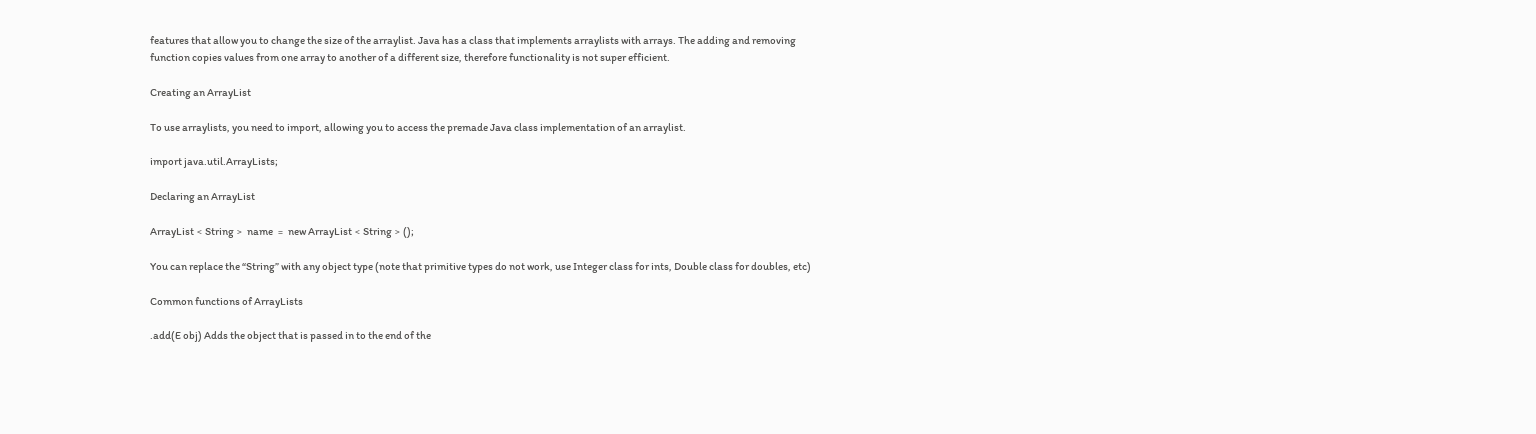features that allow you to change the size of the arraylist. Java has a class that implements arraylists with arrays. The adding and removing function copies values from one array to another of a different size, therefore functionality is not super efficient.

Creating an ArrayList

To use arraylists, you need to import, allowing you to access the premade Java class implementation of an arraylist.

import java.util.ArrayLists;

Declaring an ArrayList

ArrayList﹤String﹥ name ﹦ new ArrayList﹤String﹥();

You can replace the “String” with any object type (note that primitive types do not work, use Integer class for ints, Double class for doubles, etc)

Common functions of ArrayLists

.add(E obj) Adds the object that is passed in to the end of the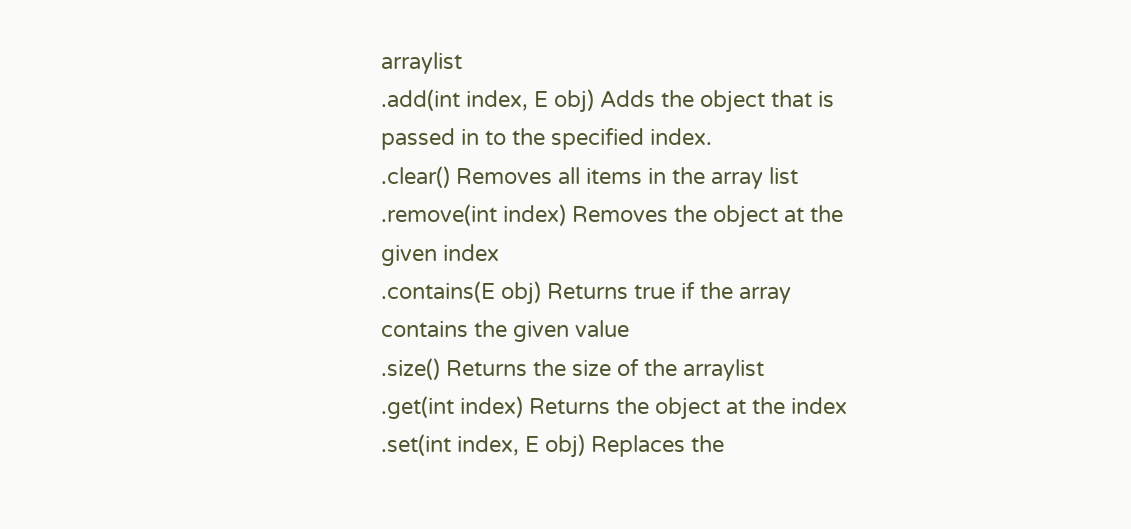arraylist
.add(int index, E obj) Adds the object that is passed in to the specified index.
.clear() Removes all items in the array list
.remove(int index) Removes the object at the given index
.contains(E obj) Returns true if the array contains the given value
.size() Returns the size of the arraylist
.get(int index) Returns the object at the index
.set(int index, E obj) Replaces the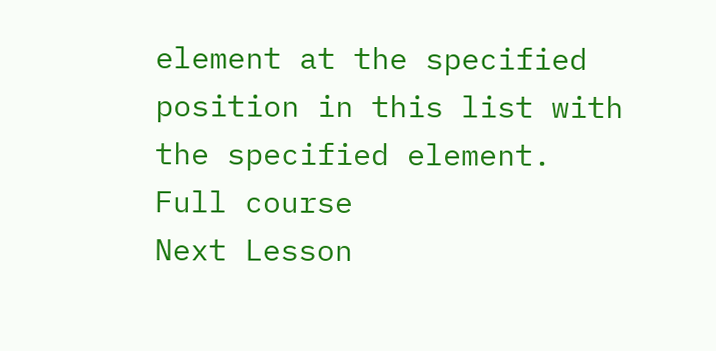element at the specified position in this list with the specified element.
Full course
Next Lesson